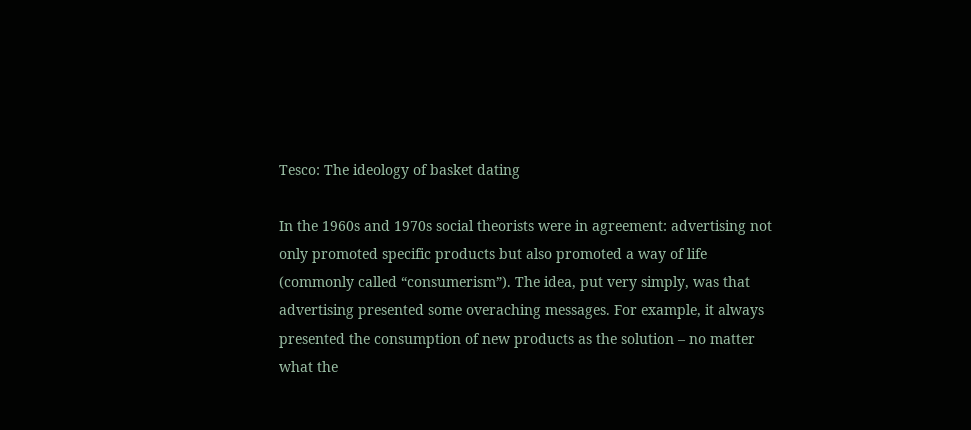Tesco: The ideology of basket dating

In the 1960s and 1970s social theorists were in agreement: advertising not only promoted specific products but also promoted a way of life (commonly called “consumerism”). The idea, put very simply, was that advertising presented some overaching messages. For example, it always presented the consumption of new products as the solution – no matter what the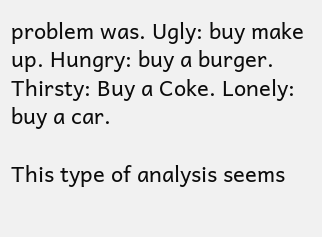problem was. Ugly: buy make up. Hungry: buy a burger. Thirsty: Buy a Coke. Lonely: buy a car.

This type of analysis seems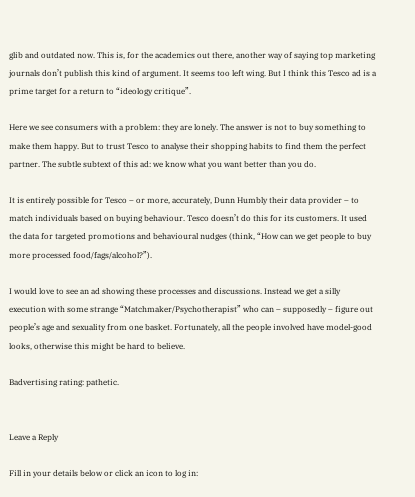glib and outdated now. This is, for the academics out there, another way of saying top marketing journals don’t publish this kind of argument. It seems too left wing. But I think this Tesco ad is a prime target for a return to “ideology critique”.

Here we see consumers with a problem: they are lonely. The answer is not to buy something to make them happy. But to trust Tesco to analyse their shopping habits to find them the perfect partner. The subtle subtext of this ad: we know what you want better than you do.

It is entirely possible for Tesco – or more, accurately, Dunn Humbly their data provider – to match individuals based on buying behaviour. Tesco doesn’t do this for its customers. It used the data for targeted promotions and behavioural nudges (think, “How can we get people to buy more processed food/fags/alcohol?”).

I would love to see an ad showing these processes and discussions. Instead we get a silly execution with some strange “Matchmaker/Psychotherapist” who can – supposedly – figure out people’s age and sexuality from one basket. Fortunately, all the people involved have model-good looks, otherwise this might be hard to believe.

Badvertising rating: pathetic.


Leave a Reply

Fill in your details below or click an icon to log in: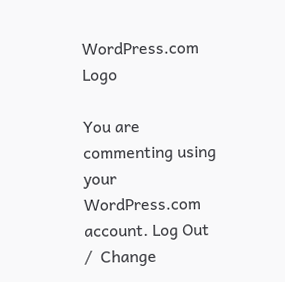WordPress.com Logo

You are commenting using your WordPress.com account. Log Out /  Change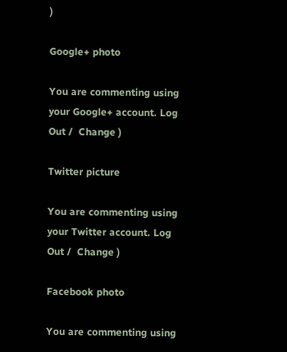)

Google+ photo

You are commenting using your Google+ account. Log Out /  Change )

Twitter picture

You are commenting using your Twitter account. Log Out /  Change )

Facebook photo

You are commenting using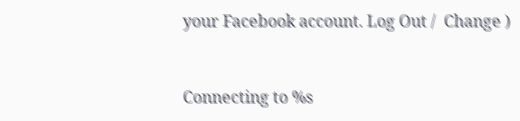your Facebook account. Log Out /  Change )


Connecting to %s